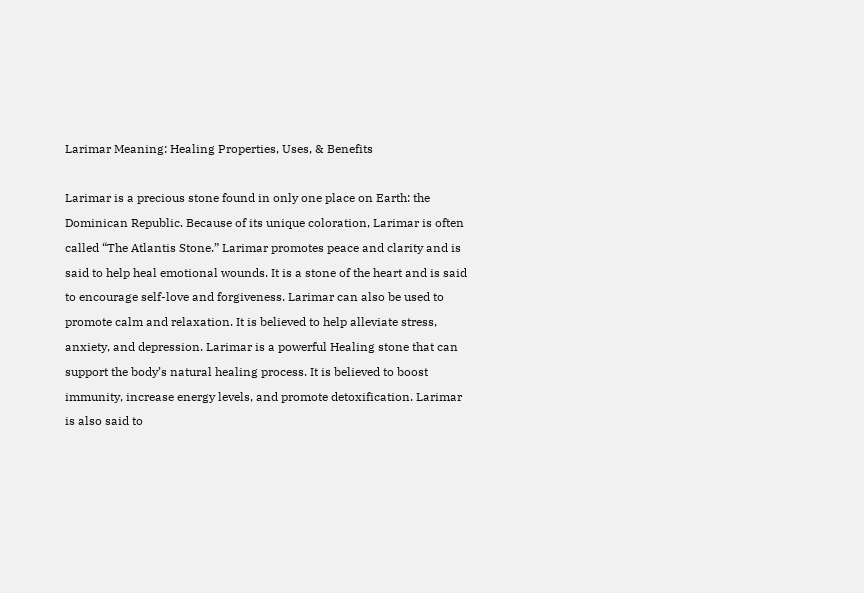Larimar Meaning: Healing Properties, Uses, & Benefits

Larimar is a precious stone found in only one place on Earth: the Dominican Republic. Because of its unique coloration, Larimar is often called “The Atlantis Stone.” Larimar promotes peace and clarity and is said to help heal emotional wounds. It is a stone of the heart and is said to encourage self-love and forgiveness. Larimar can also be used to promote calm and relaxation. It is believed to help alleviate stress, anxiety, and depression. Larimar is a powerful Healing stone that can support the body’s natural healing process. It is believed to boost immunity, increase energy levels, and promote detoxification. Larimar is also said to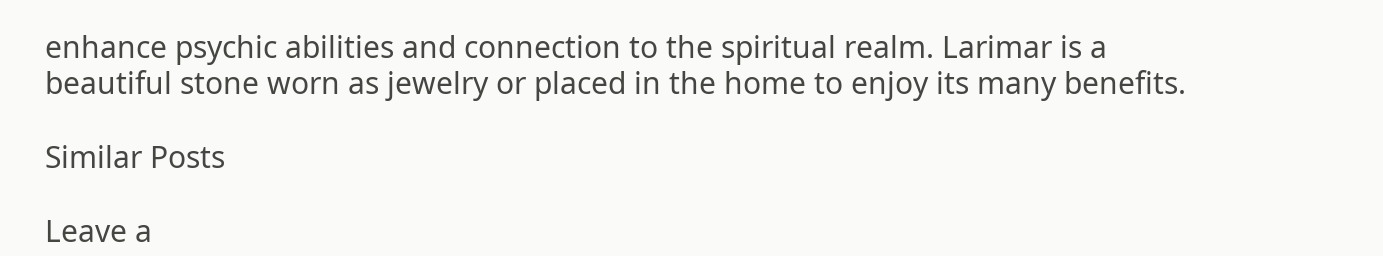enhance psychic abilities and connection to the spiritual realm. Larimar is a beautiful stone worn as jewelry or placed in the home to enjoy its many benefits.

Similar Posts

Leave a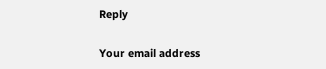Reply

Your email address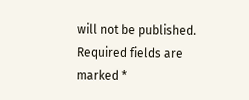will not be published. Required fields are marked *